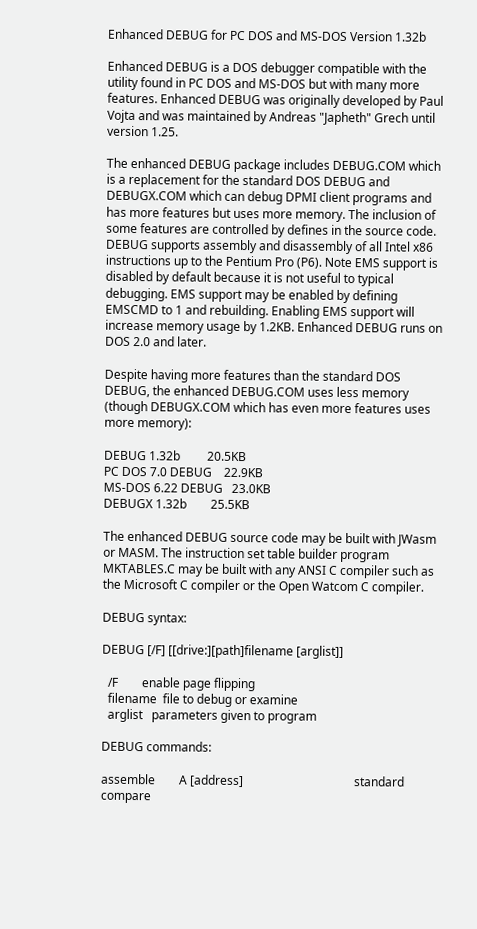Enhanced DEBUG for PC DOS and MS-DOS Version 1.32b

Enhanced DEBUG is a DOS debugger compatible with the utility found in PC DOS and MS-DOS but with many more features. Enhanced DEBUG was originally developed by Paul Vojta and was maintained by Andreas "Japheth" Grech until version 1.25.

The enhanced DEBUG package includes DEBUG.COM which is a replacement for the standard DOS DEBUG and DEBUGX.COM which can debug DPMI client programs and has more features but uses more memory. The inclusion of some features are controlled by defines in the source code. DEBUG supports assembly and disassembly of all Intel x86 instructions up to the Pentium Pro (P6). Note EMS support is disabled by default because it is not useful to typical debugging. EMS support may be enabled by defining EMSCMD to 1 and rebuilding. Enabling EMS support will increase memory usage by 1.2KB. Enhanced DEBUG runs on DOS 2.0 and later.

Despite having more features than the standard DOS DEBUG, the enhanced DEBUG.COM uses less memory (though DEBUGX.COM which has even more features uses more memory):

DEBUG 1.32b         20.5KB
PC DOS 7.0 DEBUG    22.9KB
MS-DOS 6.22 DEBUG   23.0KB
DEBUGX 1.32b        25.5KB

The enhanced DEBUG source code may be built with JWasm or MASM. The instruction set table builder program MKTABLES.C may be built with any ANSI C compiler such as the Microsoft C compiler or the Open Watcom C compiler.

DEBUG syntax:

DEBUG [/F] [[drive:][path]filename [arglist]]

  /F        enable page flipping
  filename  file to debug or examine
  arglist   parameters given to program

DEBUG commands:

assemble        A [address]                                     standard
compare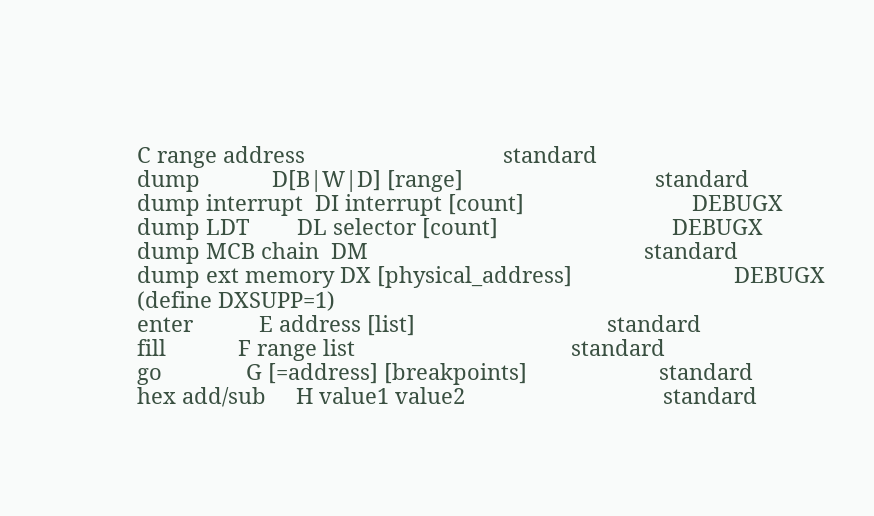C range address                                 standard
dump            D[B|W|D] [range]                                standard
dump interrupt  DI interrupt [count]                            DEBUGX
dump LDT        DL selector [count]                             DEBUGX
dump MCB chain  DM                                              standard
dump ext memory DX [physical_address]                           DEBUGX   (define DXSUPP=1)
enter           E address [list]                                standard
fill            F range list                                    standard
go              G [=address] [breakpoints]                      standard
hex add/sub     H value1 value2                                 standard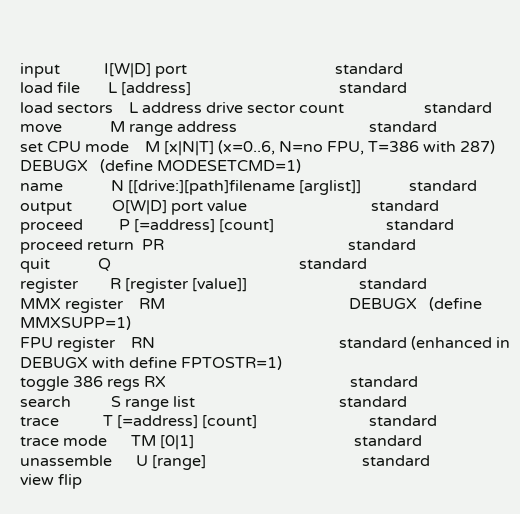input           I[W|D] port                                     standard
load file       L [address]                                     standard
load sectors    L address drive sector count                    standard
move            M range address                                 standard
set CPU mode    M [x|N|T] (x=0..6, N=no FPU, T=386 with 287)    DEBUGX   (define MODESETCMD=1)
name            N [[drive:][path]filename [arglist]]            standard
output          O[W|D] port value                               standard
proceed         P [=address] [count]                            standard
proceed return  PR                                              standard
quit            Q                                               standard
register        R [register [value]]                            standard
MMX register    RM                                              DEBUGX   (define MMXSUPP=1)
FPU register    RN                                              standard (enhanced in DEBUGX with define FPTOSTR=1)
toggle 386 regs RX                                              standard
search          S range list                                    standard
trace           T [=address] [count]                            standard
trace mode      TM [0|1]                                        standard
unassemble      U [range]                                       standard
view flip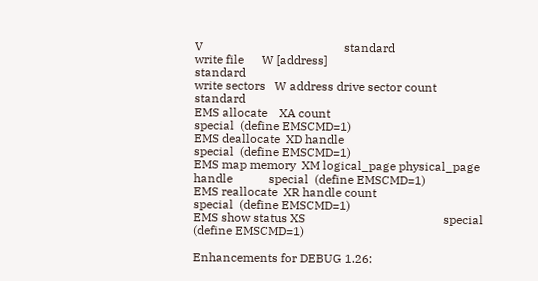V                                               standard
write file      W [address]                                     standard
write sectors   W address drive sector count                    standard
EMS allocate    XA count                                        special  (define EMSCMD=1)
EMS deallocate  XD handle                                       special  (define EMSCMD=1)
EMS map memory  XM logical_page physical_page handle            special  (define EMSCMD=1)
EMS reallocate  XR handle count                                 special  (define EMSCMD=1)
EMS show status XS                                              special  (define EMSCMD=1)

Enhancements for DEBUG 1.26: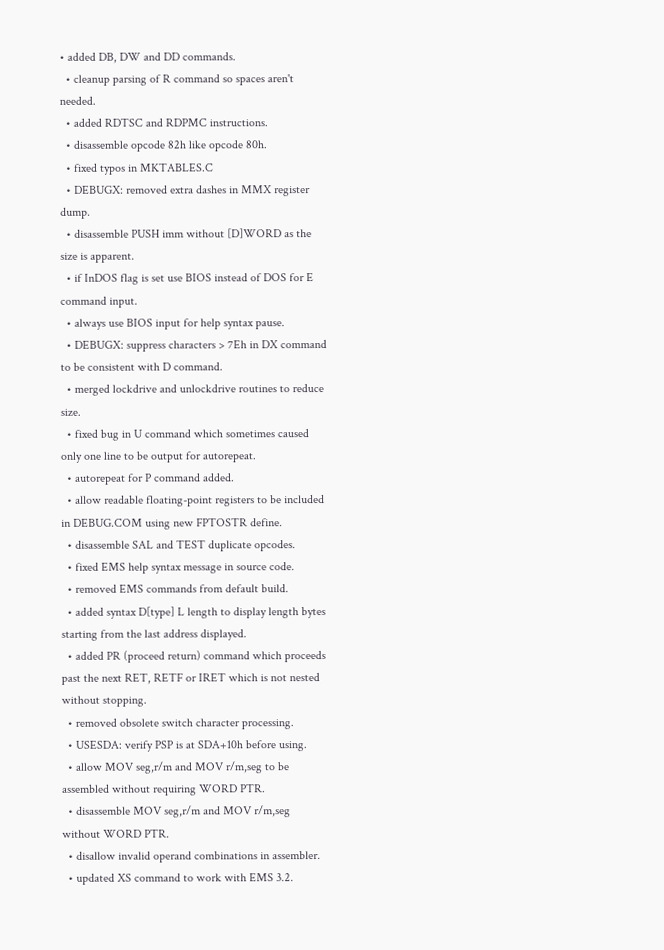• added DB, DW and DD commands.
  • cleanup parsing of R command so spaces aren't needed.
  • added RDTSC and RDPMC instructions.
  • disassemble opcode 82h like opcode 80h.
  • fixed typos in MKTABLES.C
  • DEBUGX: removed extra dashes in MMX register dump.
  • disassemble PUSH imm without [D]WORD as the size is apparent.
  • if InDOS flag is set use BIOS instead of DOS for E command input.
  • always use BIOS input for help syntax pause.
  • DEBUGX: suppress characters > 7Eh in DX command to be consistent with D command.
  • merged lockdrive and unlockdrive routines to reduce size.
  • fixed bug in U command which sometimes caused only one line to be output for autorepeat.
  • autorepeat for P command added.
  • allow readable floating-point registers to be included in DEBUG.COM using new FPTOSTR define.
  • disassemble SAL and TEST duplicate opcodes.
  • fixed EMS help syntax message in source code.
  • removed EMS commands from default build.
  • added syntax D[type] L length to display length bytes starting from the last address displayed.
  • added PR (proceed return) command which proceeds past the next RET, RETF or IRET which is not nested without stopping.
  • removed obsolete switch character processing.
  • USESDA: verify PSP is at SDA+10h before using.
  • allow MOV seg,r/m and MOV r/m,seg to be assembled without requiring WORD PTR.
  • disassemble MOV seg,r/m and MOV r/m,seg without WORD PTR.
  • disallow invalid operand combinations in assembler.
  • updated XS command to work with EMS 3.2.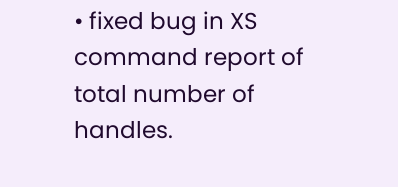• fixed bug in XS command report of total number of handles.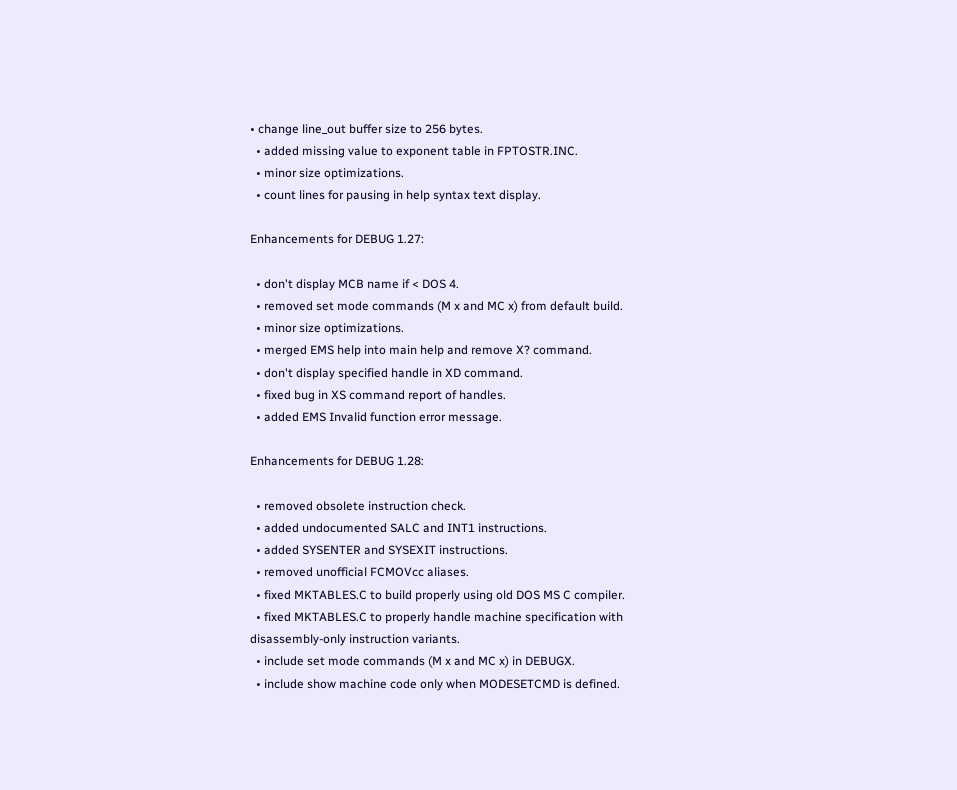• change line_out buffer size to 256 bytes.
  • added missing value to exponent table in FPTOSTR.INC.
  • minor size optimizations.
  • count lines for pausing in help syntax text display.

Enhancements for DEBUG 1.27:

  • don't display MCB name if < DOS 4.
  • removed set mode commands (M x and MC x) from default build.
  • minor size optimizations.
  • merged EMS help into main help and remove X? command.
  • don't display specified handle in XD command.
  • fixed bug in XS command report of handles.
  • added EMS Invalid function error message.

Enhancements for DEBUG 1.28:

  • removed obsolete instruction check.
  • added undocumented SALC and INT1 instructions.
  • added SYSENTER and SYSEXIT instructions.
  • removed unofficial FCMOVcc aliases.
  • fixed MKTABLES.C to build properly using old DOS MS C compiler.
  • fixed MKTABLES.C to properly handle machine specification with disassembly-only instruction variants.
  • include set mode commands (M x and MC x) in DEBUGX.
  • include show machine code only when MODESETCMD is defined.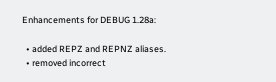Enhancements for DEBUG 1.28a:

  • added REPZ and REPNZ aliases.
  • removed incorrect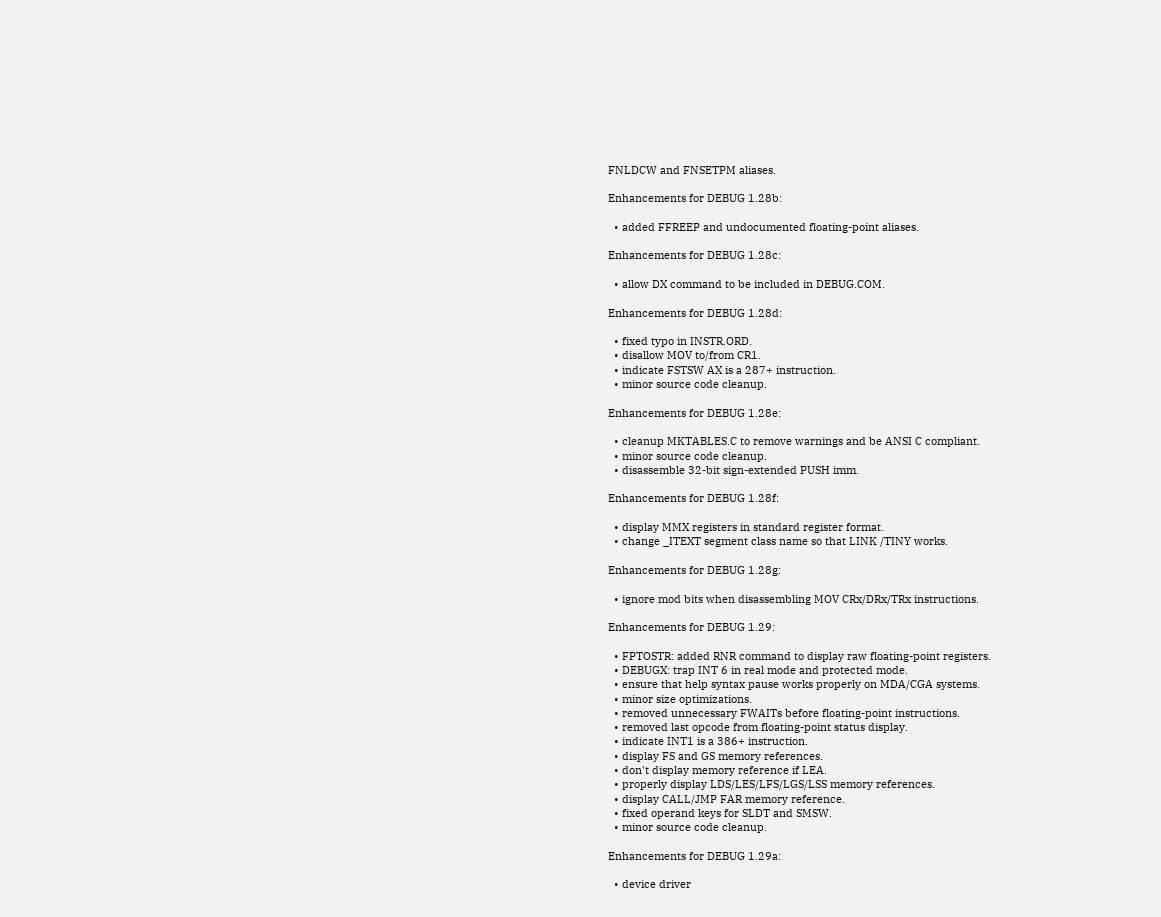FNLDCW and FNSETPM aliases.

Enhancements for DEBUG 1.28b:

  • added FFREEP and undocumented floating-point aliases.

Enhancements for DEBUG 1.28c:

  • allow DX command to be included in DEBUG.COM.

Enhancements for DEBUG 1.28d:

  • fixed typo in INSTR.ORD.
  • disallow MOV to/from CR1.
  • indicate FSTSW AX is a 287+ instruction.
  • minor source code cleanup.

Enhancements for DEBUG 1.28e:

  • cleanup MKTABLES.C to remove warnings and be ANSI C compliant.
  • minor source code cleanup.
  • disassemble 32-bit sign-extended PUSH imm.

Enhancements for DEBUG 1.28f:

  • display MMX registers in standard register format.
  • change _ITEXT segment class name so that LINK /TINY works.

Enhancements for DEBUG 1.28g:

  • ignore mod bits when disassembling MOV CRx/DRx/TRx instructions.

Enhancements for DEBUG 1.29:

  • FPTOSTR: added RNR command to display raw floating-point registers.
  • DEBUGX: trap INT 6 in real mode and protected mode.
  • ensure that help syntax pause works properly on MDA/CGA systems.
  • minor size optimizations.
  • removed unnecessary FWAITs before floating-point instructions.
  • removed last opcode from floating-point status display.
  • indicate INT1 is a 386+ instruction.
  • display FS and GS memory references.
  • don't display memory reference if LEA.
  • properly display LDS/LES/LFS/LGS/LSS memory references.
  • display CALL/JMP FAR memory reference.
  • fixed operand keys for SLDT and SMSW.
  • minor source code cleanup.

Enhancements for DEBUG 1.29a:

  • device driver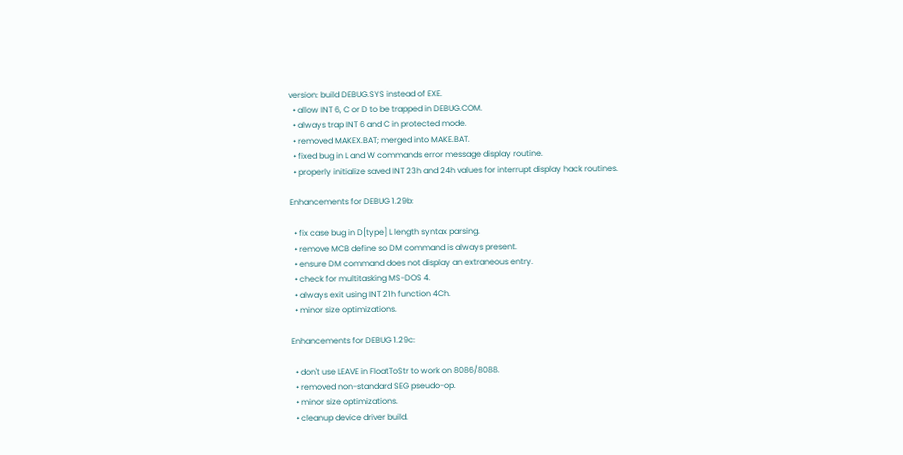version: build DEBUG.SYS instead of EXE.
  • allow INT 6, C or D to be trapped in DEBUG.COM.
  • always trap INT 6 and C in protected mode.
  • removed MAKEX.BAT; merged into MAKE.BAT.
  • fixed bug in L and W commands error message display routine.
  • properly initialize saved INT 23h and 24h values for interrupt display hack routines.

Enhancements for DEBUG 1.29b:

  • fix case bug in D[type] L length syntax parsing.
  • remove MCB define so DM command is always present.
  • ensure DM command does not display an extraneous entry.
  • check for multitasking MS-DOS 4.
  • always exit using INT 21h function 4Ch.
  • minor size optimizations.

Enhancements for DEBUG 1.29c:

  • don't use LEAVE in FloatToStr to work on 8086/8088.
  • removed non-standard SEG pseudo-op.
  • minor size optimizations.
  • cleanup device driver build.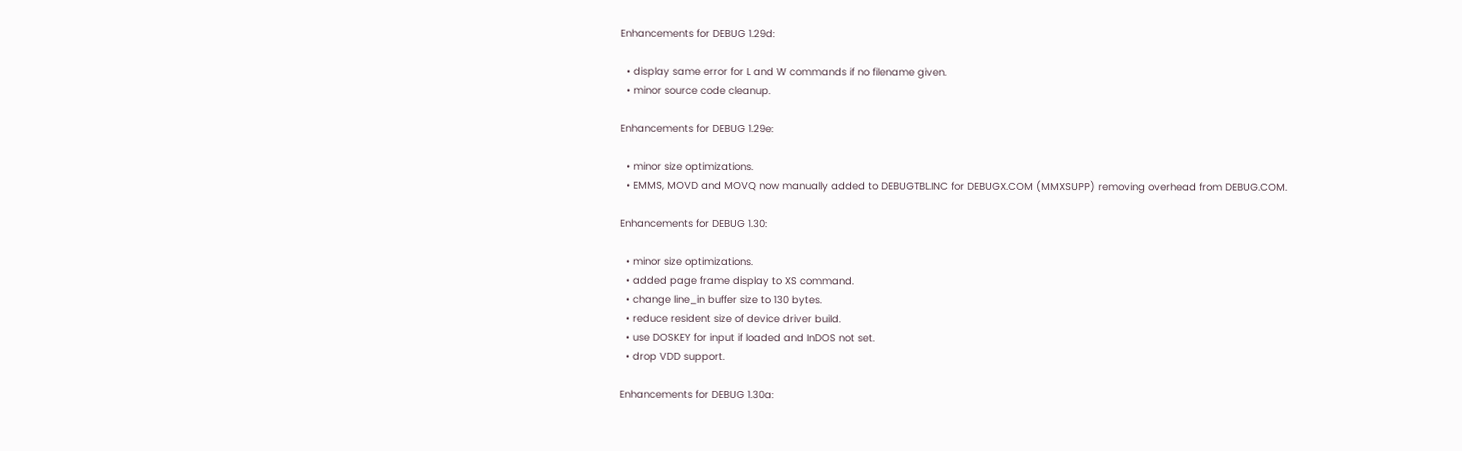Enhancements for DEBUG 1.29d:

  • display same error for L and W commands if no filename given.
  • minor source code cleanup.

Enhancements for DEBUG 1.29e:

  • minor size optimizations.
  • EMMS, MOVD and MOVQ now manually added to DEBUGTBL.INC for DEBUGX.COM (MMXSUPP) removing overhead from DEBUG.COM.

Enhancements for DEBUG 1.30:

  • minor size optimizations.
  • added page frame display to XS command.
  • change line_in buffer size to 130 bytes.
  • reduce resident size of device driver build.
  • use DOSKEY for input if loaded and InDOS not set.
  • drop VDD support.

Enhancements for DEBUG 1.30a: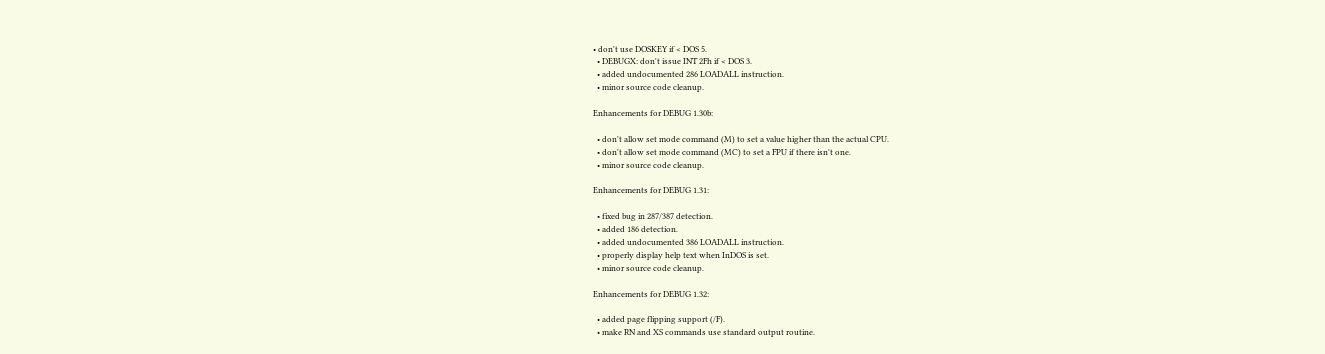• don't use DOSKEY if < DOS 5.
  • DEBUGX: don't issue INT 2Fh if < DOS 3.
  • added undocumented 286 LOADALL instruction.
  • minor source code cleanup.

Enhancements for DEBUG 1.30b:

  • don't allow set mode command (M) to set a value higher than the actual CPU.
  • don't allow set mode command (MC) to set a FPU if there isn't one.
  • minor source code cleanup.

Enhancements for DEBUG 1.31:

  • fixed bug in 287/387 detection.
  • added 186 detection.
  • added undocumented 386 LOADALL instruction.
  • properly display help text when InDOS is set.
  • minor source code cleanup.

Enhancements for DEBUG 1.32:

  • added page flipping support (/F).
  • make RN and XS commands use standard output routine.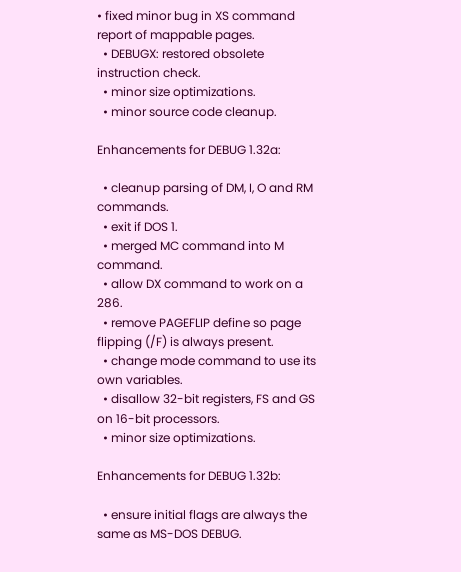• fixed minor bug in XS command report of mappable pages.
  • DEBUGX: restored obsolete instruction check.
  • minor size optimizations.
  • minor source code cleanup.

Enhancements for DEBUG 1.32a:

  • cleanup parsing of DM, I, O and RM commands.
  • exit if DOS 1.
  • merged MC command into M command.
  • allow DX command to work on a 286.
  • remove PAGEFLIP define so page flipping (/F) is always present.
  • change mode command to use its own variables.
  • disallow 32-bit registers, FS and GS on 16-bit processors.
  • minor size optimizations.

Enhancements for DEBUG 1.32b:

  • ensure initial flags are always the same as MS-DOS DEBUG.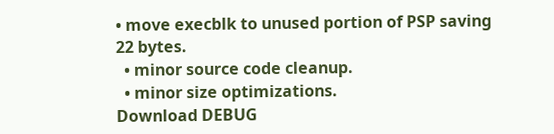• move execblk to unused portion of PSP saving 22 bytes.
  • minor source code cleanup.
  • minor size optimizations.
Download DEBUG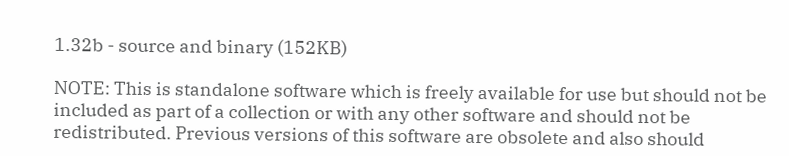1.32b - source and binary (152KB)

NOTE: This is standalone software which is freely available for use but should not be included as part of a collection or with any other software and should not be redistributed. Previous versions of this software are obsolete and also should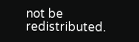not be redistributed.